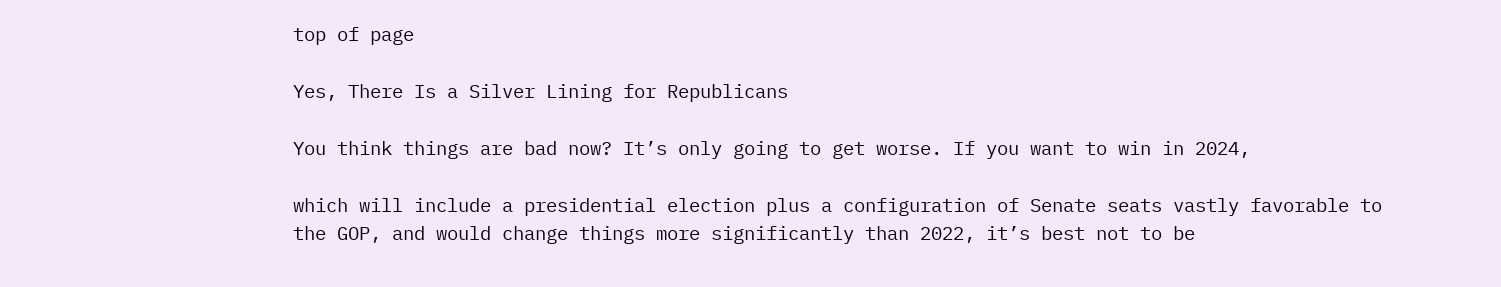top of page

Yes, There Is a Silver Lining for Republicans

You think things are bad now? It’s only going to get worse. If you want to win in 2024,

which will include a presidential election plus a configuration of Senate seats vastly favorable to the GOP, and would change things more significantly than 2022, it’s best not to be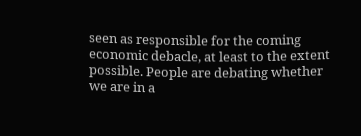seen as responsible for the coming economic debacle, at least to the extent possible. People are debating whether we are in a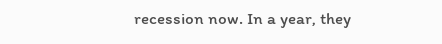recession now. In a year, they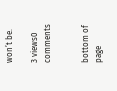won’t be.

3 views0 comments


bottom of page